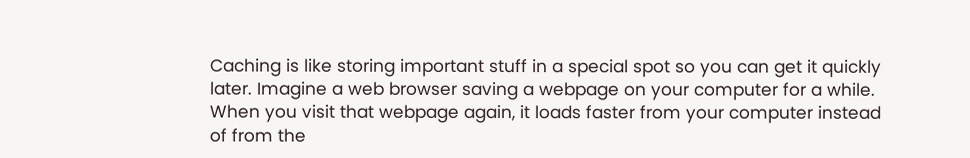Caching is like storing important stuff in a special spot so you can get it quickly later. Imagine a web browser saving a webpage on your computer for a while. When you visit that webpage again, it loads faster from your computer instead of from the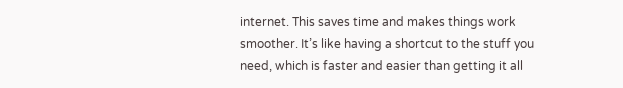internet. This saves time and makes things work smoother. It’s like having a shortcut to the stuff you need, which is faster and easier than getting it all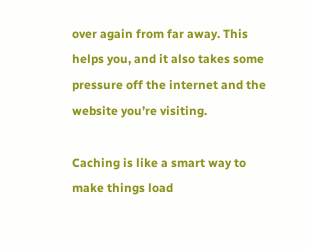over again from far away. This helps you, and it also takes some pressure off the internet and the website you’re visiting.

Caching is like a smart way to make things load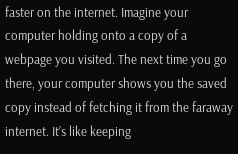faster on the internet. Imagine your computer holding onto a copy of a webpage you visited. The next time you go there, your computer shows you the saved copy instead of fetching it from the faraway internet. It’s like keeping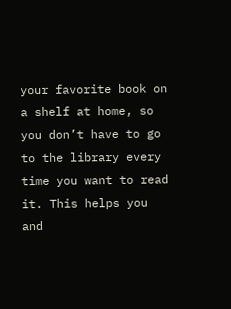your favorite book on a shelf at home, so you don’t have to go to the library every time you want to read it. This helps you and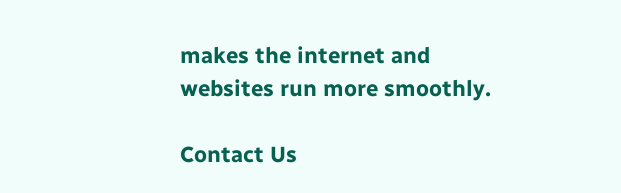makes the internet and websites run more smoothly.

Contact Us